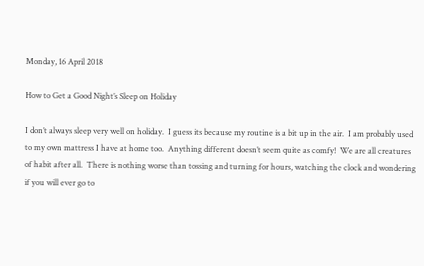Monday, 16 April 2018

How to Get a Good Night’s Sleep on Holiday

I don’t always sleep very well on holiday.  I guess its because my routine is a bit up in the air.  I am probably used to my own mattress I have at home too.  Anything different doesn’t seem quite as comfy!  We are all creatures of habit after all.  There is nothing worse than tossing and turning for hours, watching the clock and wondering if you will ever go to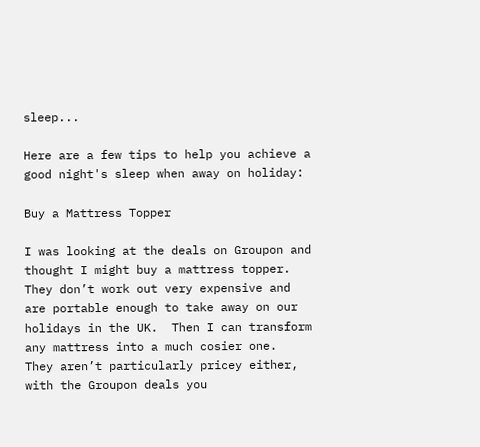sleep...

Here are a few tips to help you achieve a good night's sleep when away on holiday:

Buy a Mattress Topper

I was looking at the deals on Groupon and thought I might buy a mattress topper.  They don’t work out very expensive and are portable enough to take away on our holidays in the UK.  Then I can transform any mattress into a much cosier one.  They aren’t particularly pricey either, with the Groupon deals you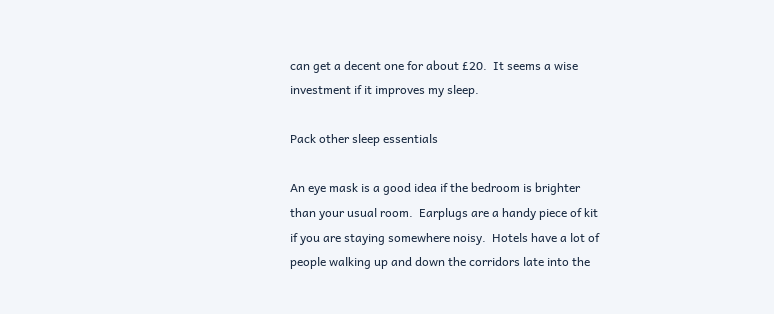can get a decent one for about £20.  It seems a wise investment if it improves my sleep.

Pack other sleep essentials

An eye mask is a good idea if the bedroom is brighter than your usual room.  Earplugs are a handy piece of kit if you are staying somewhere noisy.  Hotels have a lot of people walking up and down the corridors late into the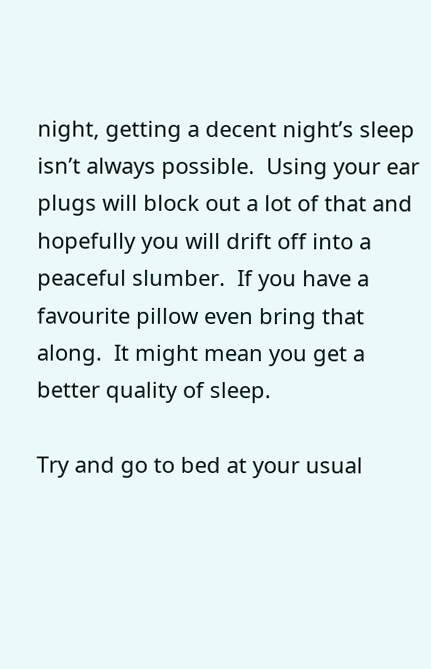night, getting a decent night’s sleep isn’t always possible.  Using your ear plugs will block out a lot of that and hopefully you will drift off into a peaceful slumber.  If you have a favourite pillow even bring that along.  It might mean you get a better quality of sleep.

Try and go to bed at your usual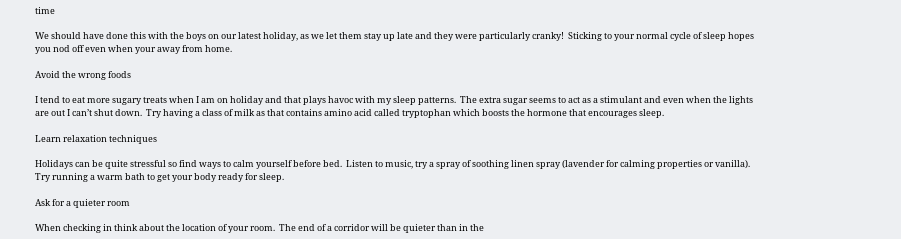time

We should have done this with the boys on our latest holiday, as we let them stay up late and they were particularly cranky!  Sticking to your normal cycle of sleep hopes you nod off even when your away from home.

Avoid the wrong foods

I tend to eat more sugary treats when I am on holiday and that plays havoc with my sleep patterns.  The extra sugar seems to act as a stimulant and even when the lights are out I can’t shut down.  Try having a class of milk as that contains amino acid called tryptophan which boosts the hormone that encourages sleep.

Learn relaxation techniques

Holidays can be quite stressful so find ways to calm yourself before bed.  Listen to music, try a spray of soothing linen spray (lavender for calming properties or vanilla).  Try running a warm bath to get your body ready for sleep.

Ask for a quieter room

When checking in think about the location of your room.  The end of a corridor will be quieter than in the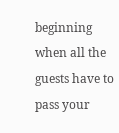beginning when all the guests have to pass your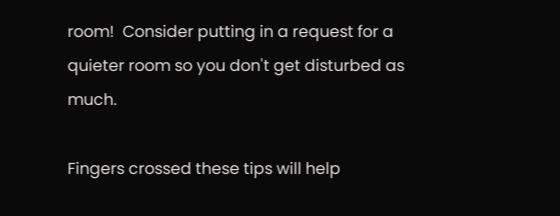room!  Consider putting in a request for a quieter room so you don't get disturbed as much.

Fingers crossed these tips will help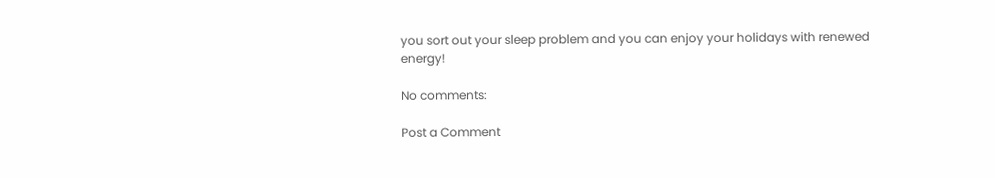you sort out your sleep problem and you can enjoy your holidays with renewed energy!

No comments:

Post a Comment